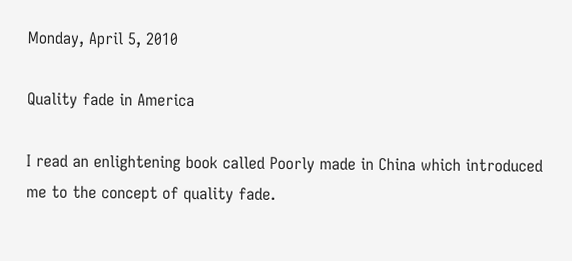Monday, April 5, 2010

Quality fade in America

I read an enlightening book called Poorly made in China which introduced me to the concept of quality fade.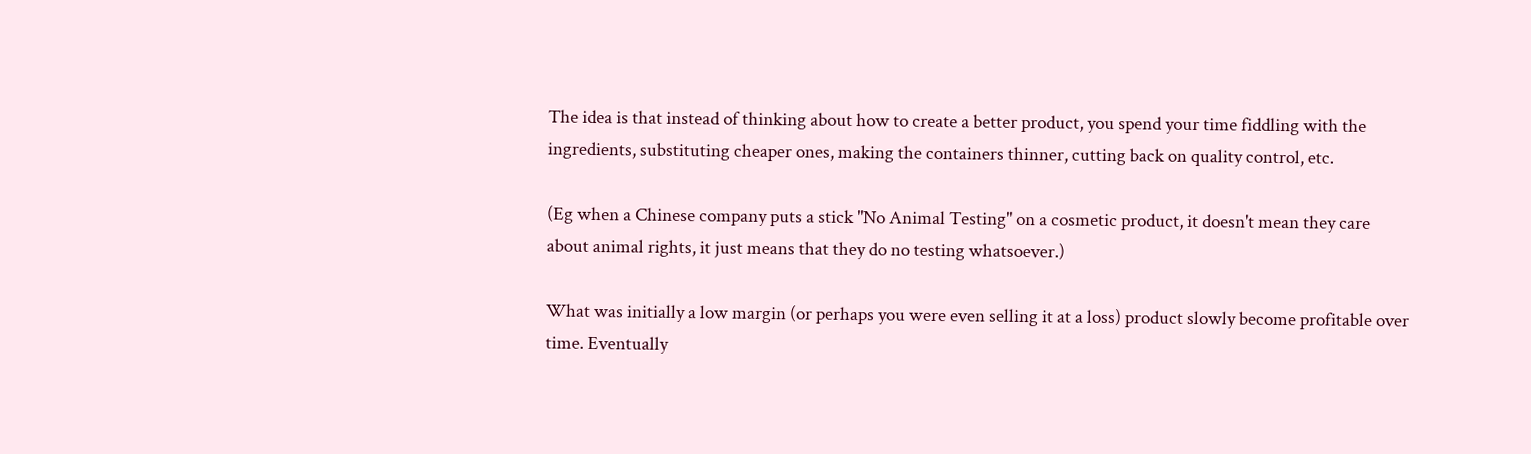The idea is that instead of thinking about how to create a better product, you spend your time fiddling with the ingredients, substituting cheaper ones, making the containers thinner, cutting back on quality control, etc.

(Eg when a Chinese company puts a stick "No Animal Testing" on a cosmetic product, it doesn't mean they care about animal rights, it just means that they do no testing whatsoever.)

What was initially a low margin (or perhaps you were even selling it at a loss) product slowly become profitable over time. Eventually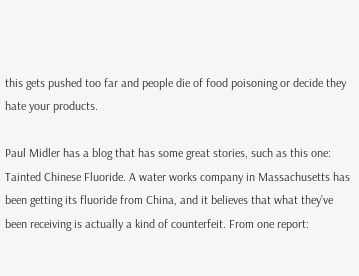this gets pushed too far and people die of food poisoning or decide they hate your products.

Paul Midler has a blog that has some great stories, such as this one:
Tainted Chinese Fluoride. A water works company in Massachusetts has been getting its fluoride from China, and it believes that what they’ve been receiving is actually a kind of counterfeit. From one report: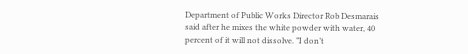Department of Public Works Director Rob Desmarais said after he mixes the white powder with water, 40 percent of it will not dissolve. ”I don’t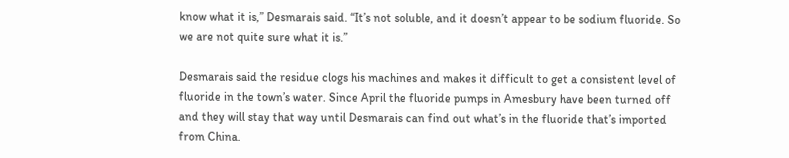know what it is,” Desmarais said. “It’s not soluble, and it doesn’t appear to be sodium fluoride. So we are not quite sure what it is.”

Desmarais said the residue clogs his machines and makes it difficult to get a consistent level of fluoride in the town’s water. Since April the fluoride pumps in Amesbury have been turned off and they will stay that way until Desmarais can find out what’s in the fluoride that’s imported from China.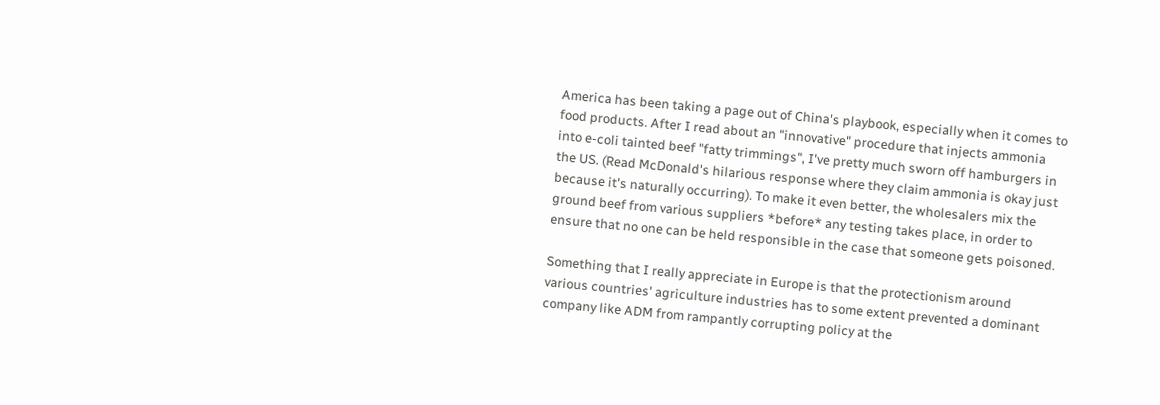America has been taking a page out of China's playbook, especially when it comes to food products. After I read about an "innovative" procedure that injects ammonia into e-coli tainted beef "fatty trimmings", I've pretty much sworn off hamburgers in the US. (Read McDonald's hilarious response where they claim ammonia is okay just because it's naturally occurring). To make it even better, the wholesalers mix the ground beef from various suppliers *before* any testing takes place, in order to ensure that no one can be held responsible in the case that someone gets poisoned.

Something that I really appreciate in Europe is that the protectionism around various countries' agriculture industries has to some extent prevented a dominant company like ADM from rampantly corrupting policy at the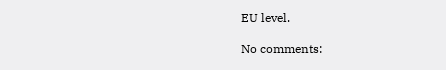EU level.

No comments: